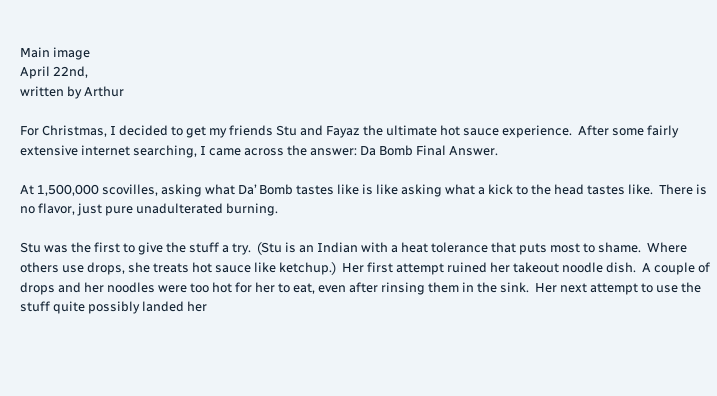Main image
April 22nd,
written by Arthur

For Christmas, I decided to get my friends Stu and Fayaz the ultimate hot sauce experience.  After some fairly extensive internet searching, I came across the answer: Da Bomb Final Answer.

At 1,500,000 scovilles, asking what Da’ Bomb tastes like is like asking what a kick to the head tastes like.  There is no flavor, just pure unadulterated burning.

Stu was the first to give the stuff a try.  (Stu is an Indian with a heat tolerance that puts most to shame.  Where others use drops, she treats hot sauce like ketchup.)  Her first attempt ruined her takeout noodle dish.  A couple of drops and her noodles were too hot for her to eat, even after rinsing them in the sink.  Her next attempt to use the stuff quite possibly landed her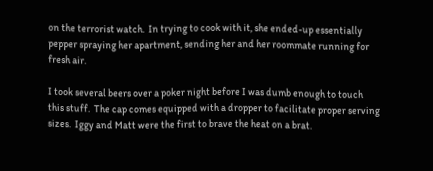on the terrorist watch.  In trying to cook with it, she ended-up essentially pepper spraying her apartment, sending her and her roommate running for fresh air.

I took several beers over a poker night before I was dumb enough to touch this stuff.  The cap comes equipped with a dropper to facilitate proper serving sizes.  Iggy and Matt were the first to brave the heat on a brat.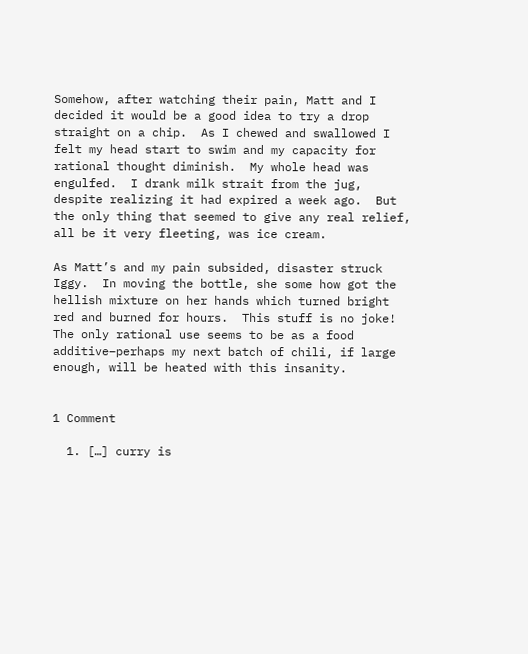Somehow, after watching their pain, Matt and I decided it would be a good idea to try a drop straight on a chip.  As I chewed and swallowed I felt my head start to swim and my capacity for rational thought diminish.  My whole head was engulfed.  I drank milk strait from the jug, despite realizing it had expired a week ago.  But the only thing that seemed to give any real relief, all be it very fleeting, was ice cream.

As Matt’s and my pain subsided, disaster struck Iggy.  In moving the bottle, she some how got the hellish mixture on her hands which turned bright red and burned for hours.  This stuff is no joke!  The only rational use seems to be as a food additive–perhaps my next batch of chili, if large enough, will be heated with this insanity.


1 Comment

  1. […] curry is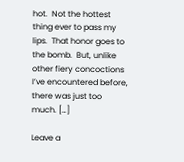hot.  Not the hottest thing ever to pass my lips.  That honor goes to the bomb.  But, unlike other fiery concoctions I’ve encountered before, there was just too much. […]

Leave a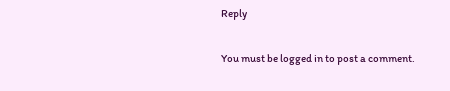Reply

You must be logged in to post a comment.